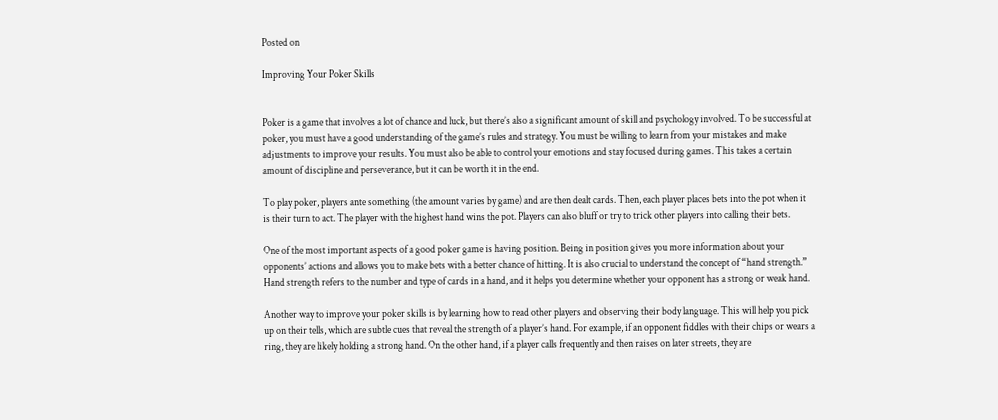Posted on

Improving Your Poker Skills


Poker is a game that involves a lot of chance and luck, but there’s also a significant amount of skill and psychology involved. To be successful at poker, you must have a good understanding of the game’s rules and strategy. You must be willing to learn from your mistakes and make adjustments to improve your results. You must also be able to control your emotions and stay focused during games. This takes a certain amount of discipline and perseverance, but it can be worth it in the end.

To play poker, players ante something (the amount varies by game) and are then dealt cards. Then, each player places bets into the pot when it is their turn to act. The player with the highest hand wins the pot. Players can also bluff or try to trick other players into calling their bets.

One of the most important aspects of a good poker game is having position. Being in position gives you more information about your opponents’ actions and allows you to make bets with a better chance of hitting. It is also crucial to understand the concept of “hand strength.” Hand strength refers to the number and type of cards in a hand, and it helps you determine whether your opponent has a strong or weak hand.

Another way to improve your poker skills is by learning how to read other players and observing their body language. This will help you pick up on their tells, which are subtle cues that reveal the strength of a player’s hand. For example, if an opponent fiddles with their chips or wears a ring, they are likely holding a strong hand. On the other hand, if a player calls frequently and then raises on later streets, they are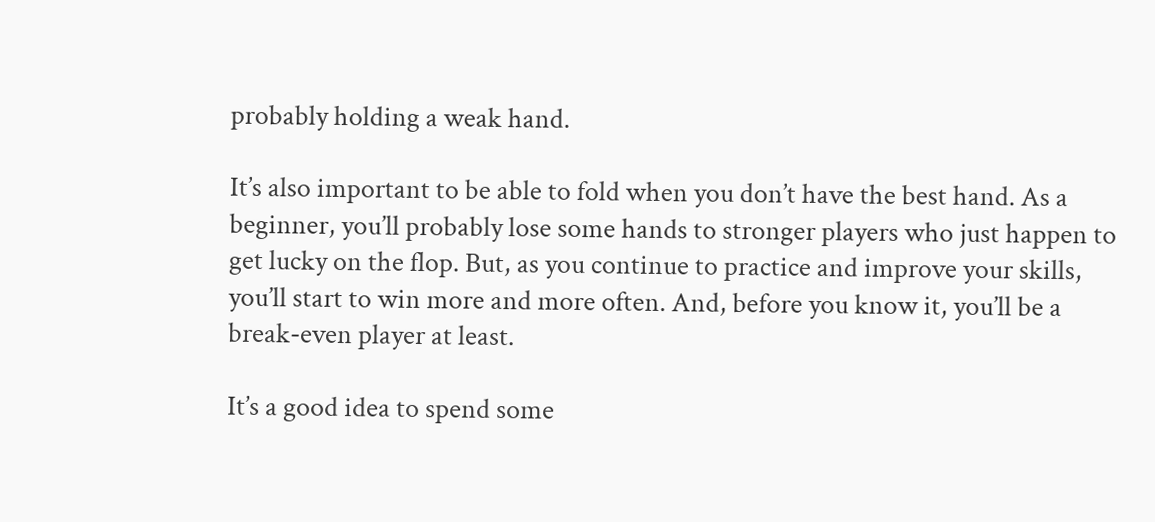probably holding a weak hand.

It’s also important to be able to fold when you don’t have the best hand. As a beginner, you’ll probably lose some hands to stronger players who just happen to get lucky on the flop. But, as you continue to practice and improve your skills, you’ll start to win more and more often. And, before you know it, you’ll be a break-even player at least.

It’s a good idea to spend some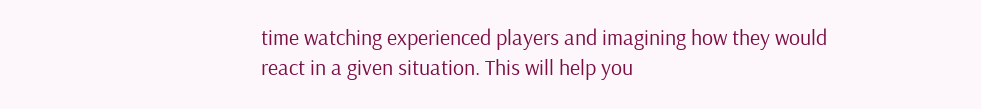time watching experienced players and imagining how they would react in a given situation. This will help you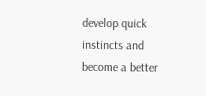develop quick instincts and become a better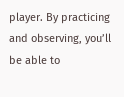player. By practicing and observing, you’ll be able to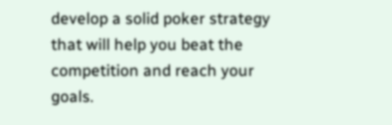develop a solid poker strategy that will help you beat the competition and reach your goals.